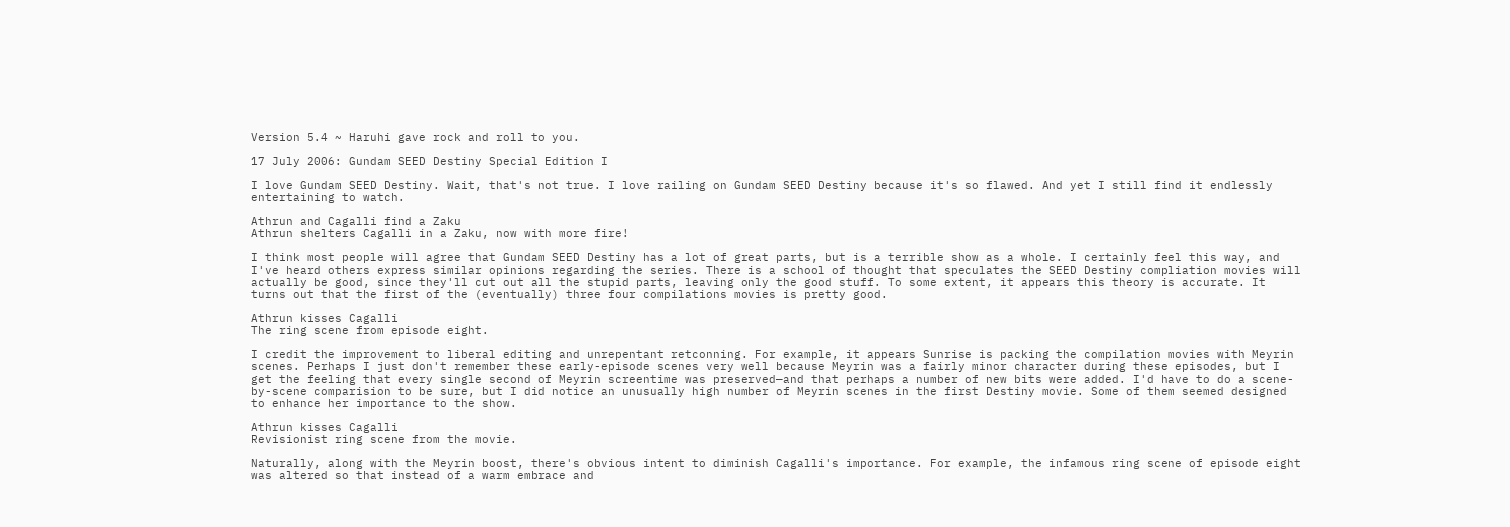Version 5.4 ~ Haruhi gave rock and roll to you.

17 July 2006: Gundam SEED Destiny Special Edition I

I love Gundam SEED Destiny. Wait, that's not true. I love railing on Gundam SEED Destiny because it's so flawed. And yet I still find it endlessly entertaining to watch.

Athrun and Cagalli find a Zaku
Athrun shelters Cagalli in a Zaku, now with more fire!

I think most people will agree that Gundam SEED Destiny has a lot of great parts, but is a terrible show as a whole. I certainly feel this way, and I've heard others express similar opinions regarding the series. There is a school of thought that speculates the SEED Destiny compliation movies will actually be good, since they'll cut out all the stupid parts, leaving only the good stuff. To some extent, it appears this theory is accurate. It turns out that the first of the (eventually) three four compilations movies is pretty good.

Athrun kisses Cagalli
The ring scene from episode eight.

I credit the improvement to liberal editing and unrepentant retconning. For example, it appears Sunrise is packing the compilation movies with Meyrin scenes. Perhaps I just don't remember these early-episode scenes very well because Meyrin was a fairly minor character during these episodes, but I get the feeling that every single second of Meyrin screentime was preserved—and that perhaps a number of new bits were added. I'd have to do a scene-by-scene comparision to be sure, but I did notice an unusually high number of Meyrin scenes in the first Destiny movie. Some of them seemed designed to enhance her importance to the show.

Athrun kisses Cagalli
Revisionist ring scene from the movie.

Naturally, along with the Meyrin boost, there's obvious intent to diminish Cagalli's importance. For example, the infamous ring scene of episode eight was altered so that instead of a warm embrace and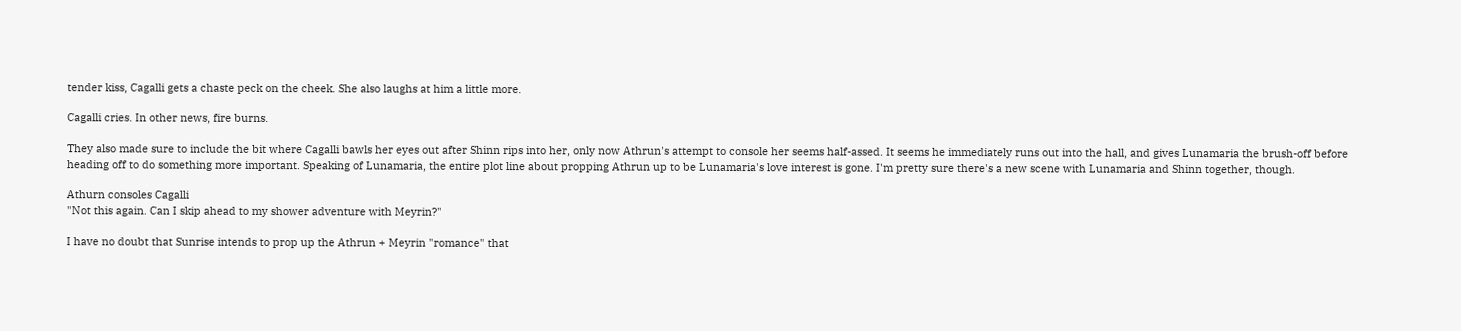tender kiss, Cagalli gets a chaste peck on the cheek. She also laughs at him a little more.

Cagalli cries. In other news, fire burns.

They also made sure to include the bit where Cagalli bawls her eyes out after Shinn rips into her, only now Athrun's attempt to console her seems half-assed. It seems he immediately runs out into the hall, and gives Lunamaria the brush-off before heading off to do something more important. Speaking of Lunamaria, the entire plot line about propping Athrun up to be Lunamaria's love interest is gone. I'm pretty sure there's a new scene with Lunamaria and Shinn together, though.

Athurn consoles Cagalli
"Not this again. Can I skip ahead to my shower adventure with Meyrin?"

I have no doubt that Sunrise intends to prop up the Athrun + Meyrin "romance" that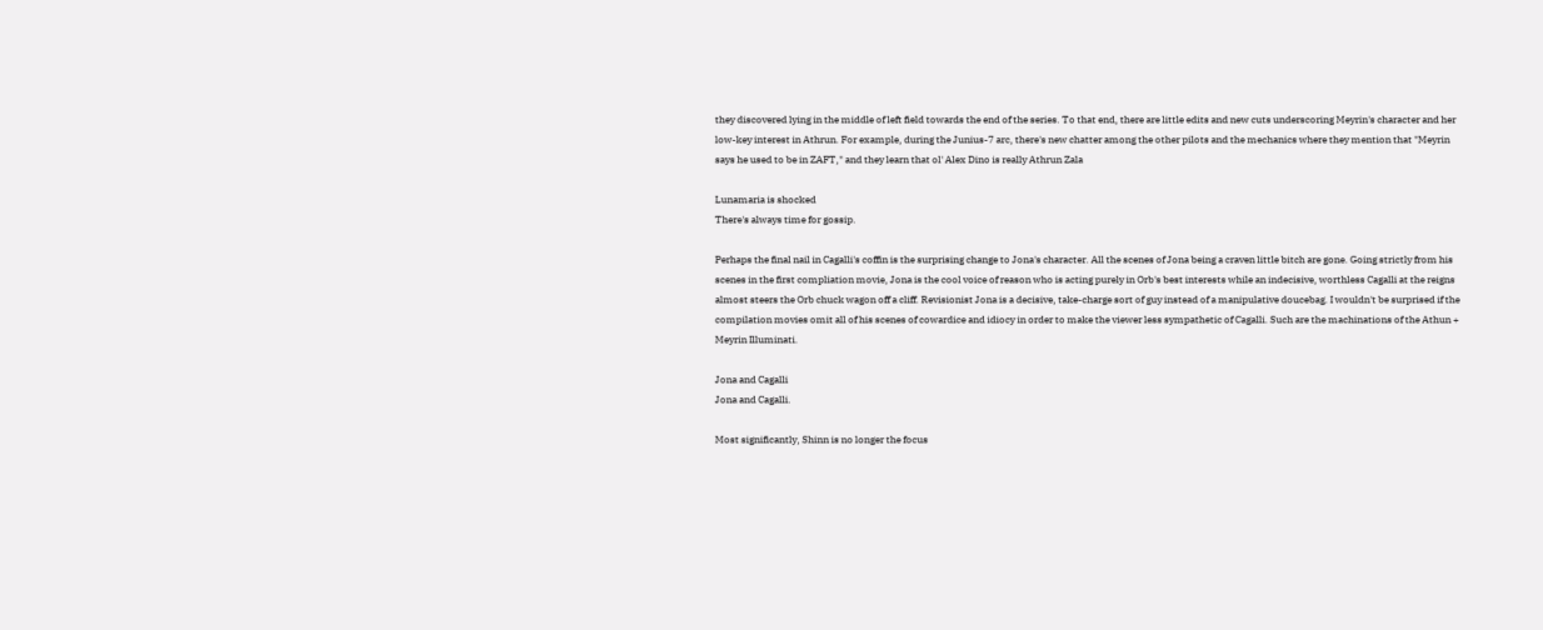they discovered lying in the middle of left field towards the end of the series. To that end, there are little edits and new cuts underscoring Meyrin's character and her low-key interest in Athrun. For example, during the Junius-7 arc, there's new chatter among the other pilots and the mechanics where they mention that "Meyrin says he used to be in ZAFT," and they learn that ol' Alex Dino is really Athrun Zala

Lunamaria is shocked
There's always time for gossip.

Perhaps the final nail in Cagalli's coffin is the surprising change to Jona's character. All the scenes of Jona being a craven little bitch are gone. Going strictly from his scenes in the first compliation movie, Jona is the cool voice of reason who is acting purely in Orb's best interests while an indecisive, worthless Cagalli at the reigns almost steers the Orb chuck wagon off a cliff. Revisionist Jona is a decisive, take-charge sort of guy instead of a manipulative doucebag. I wouldn't be surprised if the compilation movies omit all of his scenes of cowardice and idiocy in order to make the viewer less sympathetic of Cagalli. Such are the machinations of the Athun + Meyrin Illuminati.

Jona and Cagalli
Jona and Cagalli.

Most significantly, Shinn is no longer the focus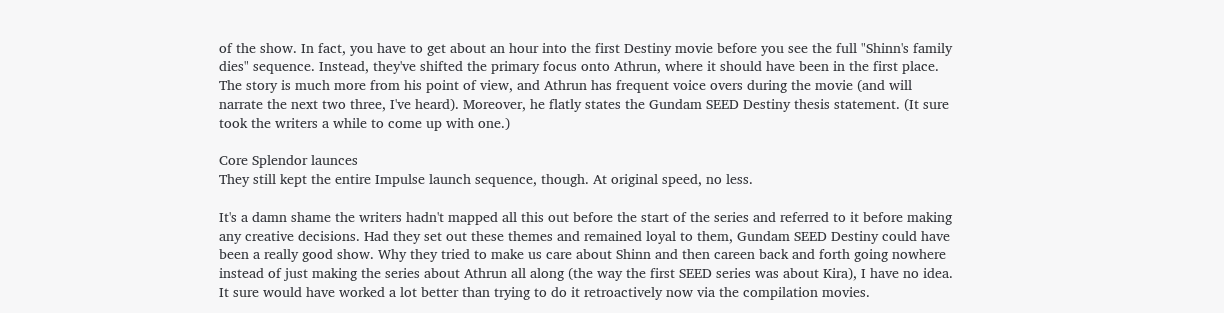of the show. In fact, you have to get about an hour into the first Destiny movie before you see the full "Shinn's family dies" sequence. Instead, they've shifted the primary focus onto Athrun, where it should have been in the first place. The story is much more from his point of view, and Athrun has frequent voice overs during the movie (and will narrate the next two three, I've heard). Moreover, he flatly states the Gundam SEED Destiny thesis statement. (It sure took the writers a while to come up with one.)

Core Splendor launces
They still kept the entire Impulse launch sequence, though. At original speed, no less.

It's a damn shame the writers hadn't mapped all this out before the start of the series and referred to it before making any creative decisions. Had they set out these themes and remained loyal to them, Gundam SEED Destiny could have been a really good show. Why they tried to make us care about Shinn and then careen back and forth going nowhere instead of just making the series about Athrun all along (the way the first SEED series was about Kira), I have no idea. It sure would have worked a lot better than trying to do it retroactively now via the compilation movies.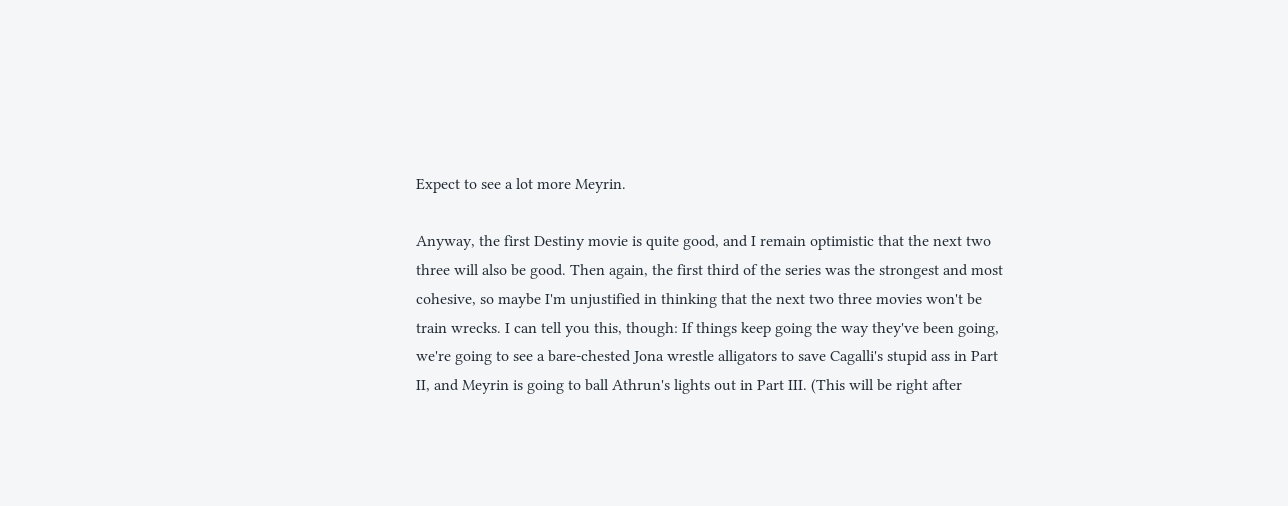Expect to see a lot more Meyrin.

Anyway, the first Destiny movie is quite good, and I remain optimistic that the next two three will also be good. Then again, the first third of the series was the strongest and most cohesive, so maybe I'm unjustified in thinking that the next two three movies won't be train wrecks. I can tell you this, though: If things keep going the way they've been going, we're going to see a bare-chested Jona wrestle alligators to save Cagalli's stupid ass in Part II, and Meyrin is going to ball Athrun's lights out in Part III. (This will be right after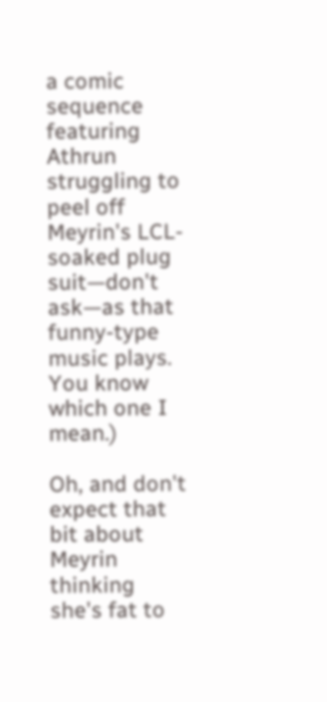a comic sequence featuring Athrun struggling to peel off Meyrin's LCL-soaked plug suit—don't ask—as that funny-type music plays. You know which one I mean.)

Oh, and don't expect that bit about Meyrin thinking she's fat to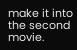make it into the second movie.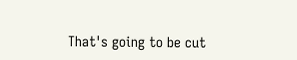That's going to be cut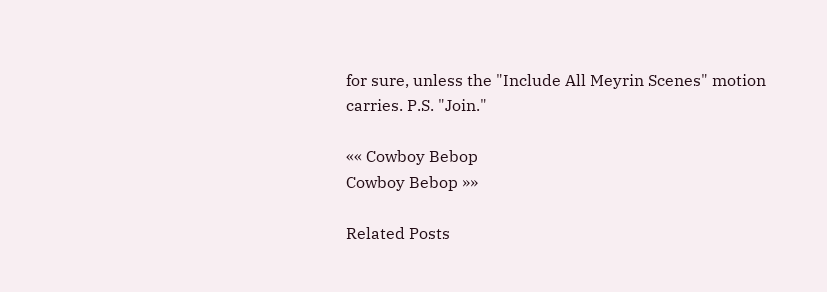for sure, unless the "Include All Meyrin Scenes" motion carries. P.S. "Join."

«« Cowboy Bebop
Cowboy Bebop »»

Related Posts